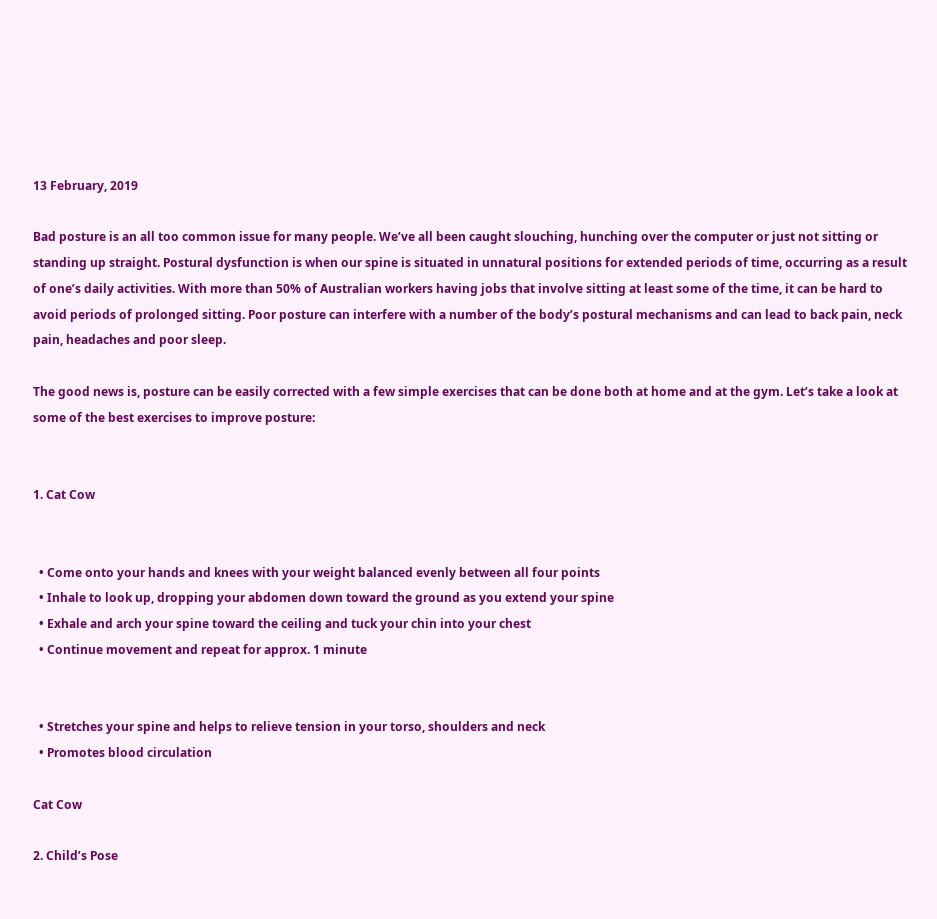13 February, 2019

Bad posture is an all too common issue for many people. We’ve all been caught slouching, hunching over the computer or just not sitting or standing up straight. Postural dysfunction is when our spine is situated in unnatural positions for extended periods of time, occurring as a result of one’s daily activities. With more than 50% of Australian workers having jobs that involve sitting at least some of the time, it can be hard to avoid periods of prolonged sitting. Poor posture can interfere with a number of the body’s postural mechanisms and can lead to back pain, neck pain, headaches and poor sleep.

The good news is, posture can be easily corrected with a few simple exercises that can be done both at home and at the gym. Let’s take a look at some of the best exercises to improve posture:


1. Cat Cow


  • Come onto your hands and knees with your weight balanced evenly between all four points
  • Inhale to look up, dropping your abdomen down toward the ground as you extend your spine
  • Exhale and arch your spine toward the ceiling and tuck your chin into your chest
  • Continue movement and repeat for approx. 1 minute


  • Stretches your spine and helps to relieve tension in your torso, shoulders and neck
  • Promotes blood circulation

Cat Cow

2. Child’s Pose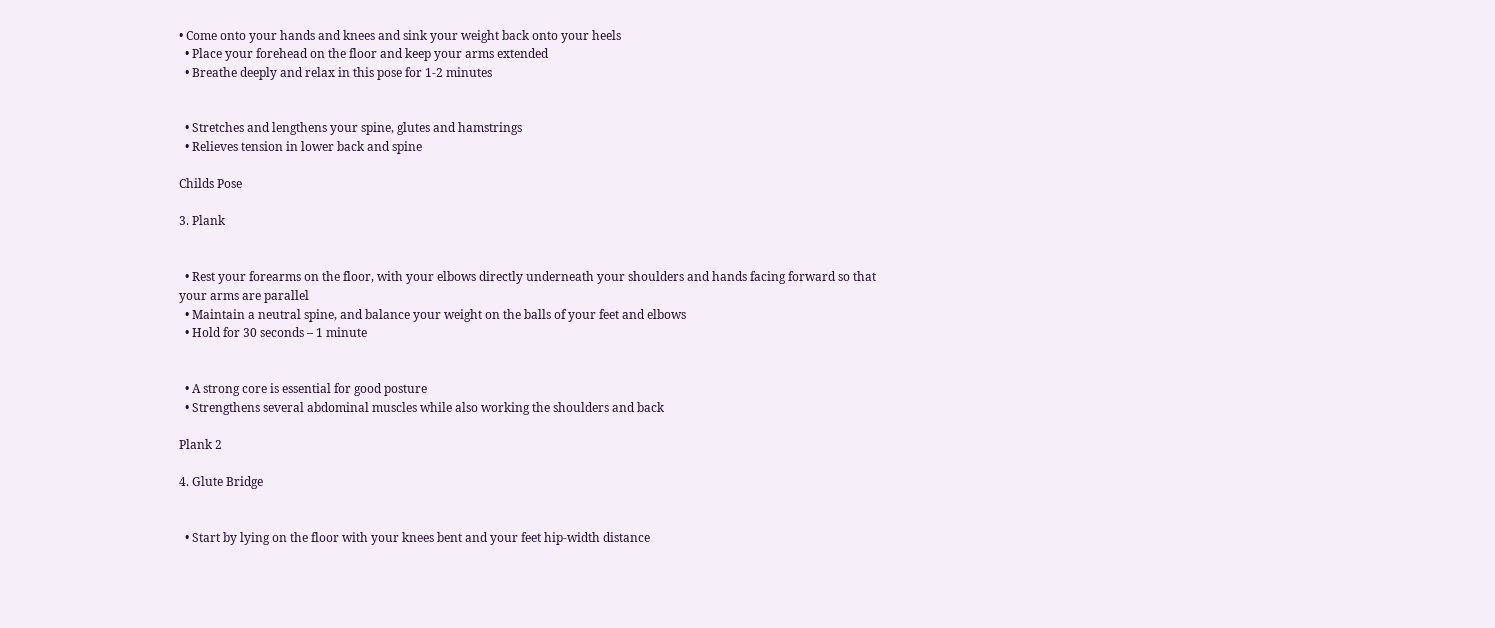• Come onto your hands and knees and sink your weight back onto your heels
  • Place your forehead on the floor and keep your arms extended
  • Breathe deeply and relax in this pose for 1-2 minutes


  • Stretches and lengthens your spine, glutes and hamstrings
  • Relieves tension in lower back and spine

Childs Pose

3. Plank


  • Rest your forearms on the floor, with your elbows directly underneath your shoulders and hands facing forward so that your arms are parallel
  • Maintain a neutral spine, and balance your weight on the balls of your feet and elbows
  • Hold for 30 seconds – 1 minute


  • A strong core is essential for good posture
  • Strengthens several abdominal muscles while also working the shoulders and back

Plank 2

4. Glute Bridge


  • Start by lying on the floor with your knees bent and your feet hip-width distance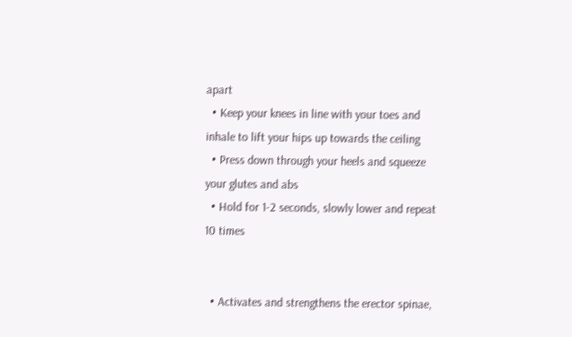apart
  • Keep your knees in line with your toes and inhale to lift your hips up towards the ceiling
  • Press down through your heels and squeeze your glutes and abs
  • Hold for 1-2 seconds, slowly lower and repeat 10 times


  • Activates and strengthens the erector spinae,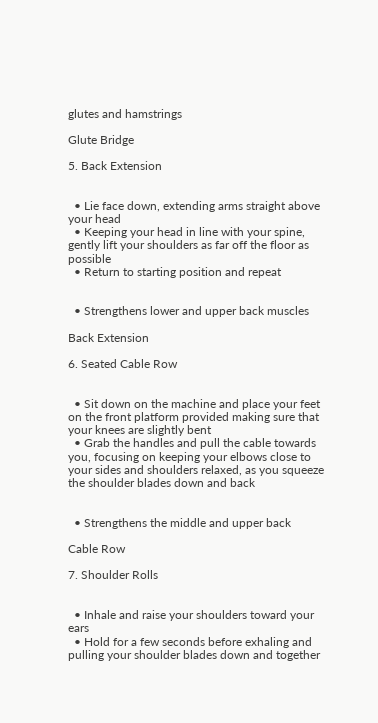glutes and hamstrings

Glute Bridge

5. Back Extension


  • Lie face down, extending arms straight above your head
  • Keeping your head in line with your spine, gently lift your shoulders as far off the floor as possible
  • Return to starting position and repeat


  • Strengthens lower and upper back muscles

Back Extension

6. Seated Cable Row


  • Sit down on the machine and place your feet on the front platform provided making sure that your knees are slightly bent
  • Grab the handles and pull the cable towards you, focusing on keeping your elbows close to your sides and shoulders relaxed, as you squeeze the shoulder blades down and back


  • Strengthens the middle and upper back

Cable Row

7. Shoulder Rolls


  • Inhale and raise your shoulders toward your ears
  • Hold for a few seconds before exhaling and pulling your shoulder blades down and together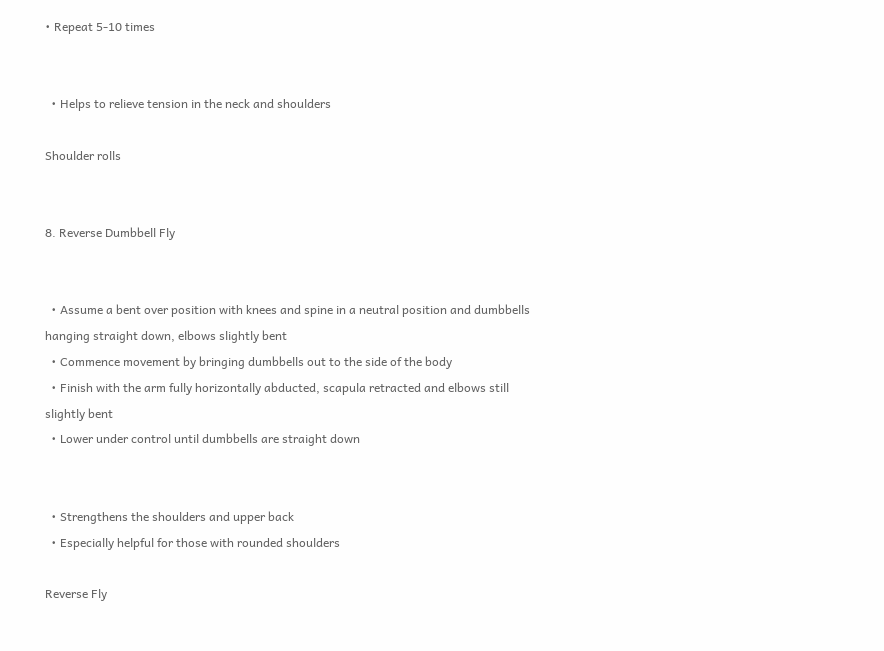• Repeat 5-10 times


  • Helps to relieve tension in the neck and shoulders

Shoulder rolls


8. Reverse Dumbbell Fly


  • Assume a bent over position with knees and spine in a neutral position and dumbbells hanging straight down, elbows slightly bent
  • Commence movement by bringing dumbbells out to the side of the body
  • Finish with the arm fully horizontally abducted, scapula retracted and elbows still slightly bent
  • Lower under control until dumbbells are straight down


  • Strengthens the shoulders and upper back
  • Especially helpful for those with rounded shoulders

Reverse Fly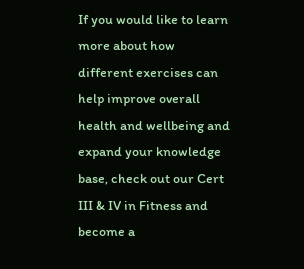If you would like to learn more about how different exercises can help improve overall health and wellbeing and expand your knowledge base, check out our Cert III & IV in Fitness and become a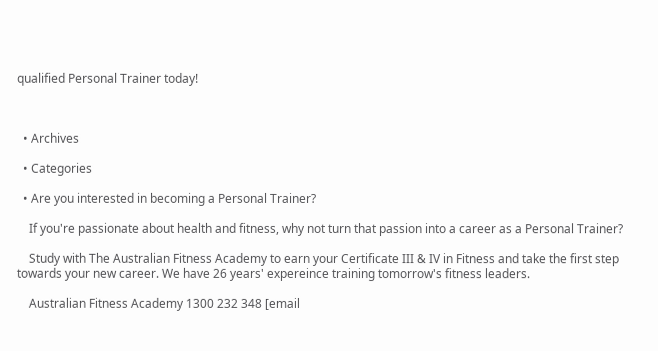qualified Personal Trainer today!



  • Archives

  • Categories

  • Are you interested in becoming a Personal Trainer?

    If you're passionate about health and fitness, why not turn that passion into a career as a Personal Trainer?

    Study with The Australian Fitness Academy to earn your Certificate III & IV in Fitness and take the first step towards your new career. We have 26 years' expereince training tomorrow's fitness leaders.

    Australian Fitness Academy 1300 232 348 [email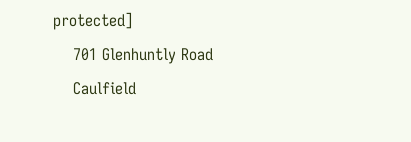protected]
    701 Glenhuntly Road
    Caulfield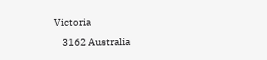Victoria
    3162 Australia